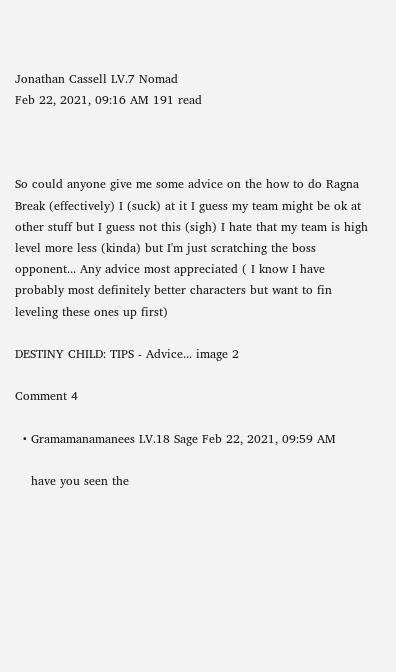Jonathan Cassell LV.7 Nomad
Feb 22, 2021, 09:16 AM 191 read



So could anyone give me some advice on the how to do Ragna Break (effectively) I (suck) at it I guess my team might be ok at other stuff but I guess not this (sigh) I hate that my team is high level more less (kinda) but I'm just scratching the boss opponent... Any advice most appreciated ( I know I have probably most definitely better characters but want to fin leveling these ones up first)

DESTINY CHILD: TIPS - Advice... image 2

Comment 4

  • Gramamanamanees LV.18 Sage Feb 22, 2021, 09:59 AM

    have you seen the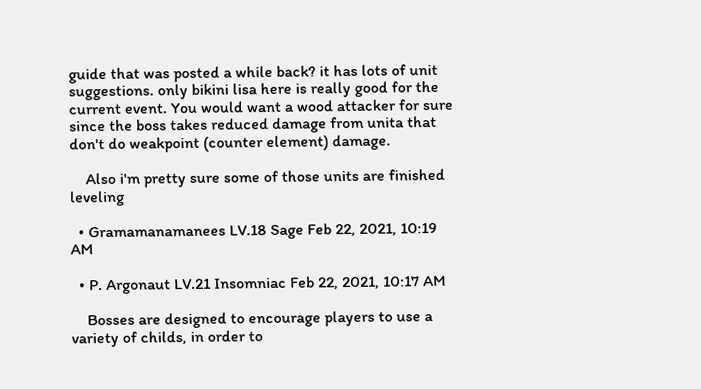guide that was posted a while back? it has lots of unit suggestions. only bikini lisa here is really good for the current event. You would want a wood attacker for sure since the boss takes reduced damage from unita that don't do weakpoint (counter element) damage.

    Also i'm pretty sure some of those units are finished leveling

  • Gramamanamanees LV.18 Sage Feb 22, 2021, 10:19 AM

  • P. Argonaut LV.21 Insomniac Feb 22, 2021, 10:17 AM

    Bosses are designed to encourage players to use a variety of childs, in order to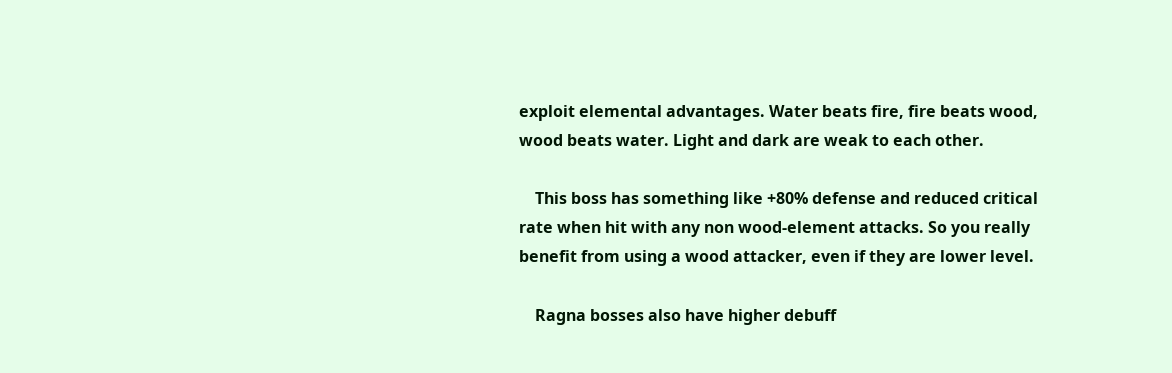exploit elemental advantages. Water beats fire, fire beats wood, wood beats water. Light and dark are weak to each other.

    This boss has something like +80% defense and reduced critical rate when hit with any non wood-element attacks. So you really benefit from using a wood attacker, even if they are lower level.

    Ragna bosses also have higher debuff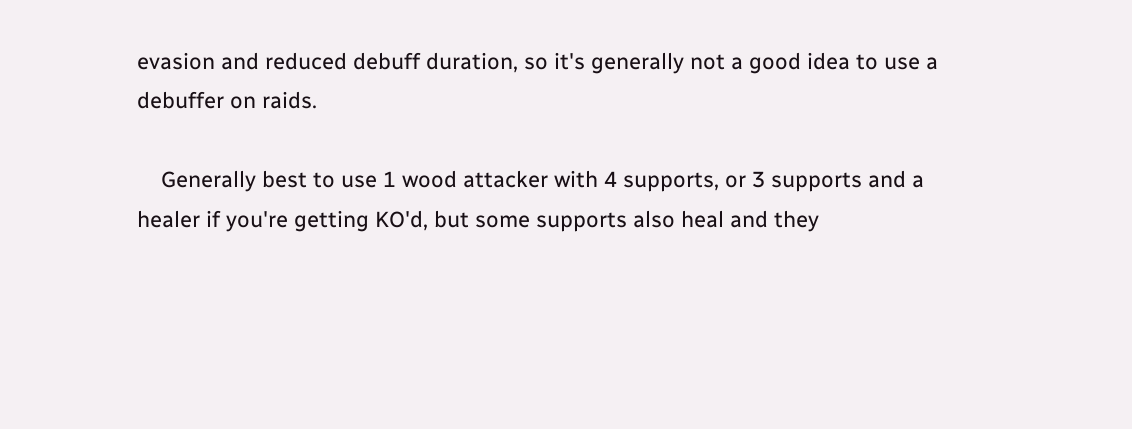evasion and reduced debuff duration, so it's generally not a good idea to use a debuffer on raids.

    Generally best to use 1 wood attacker with 4 supports, or 3 supports and a healer if you're getting KO'd, but some supports also heal and they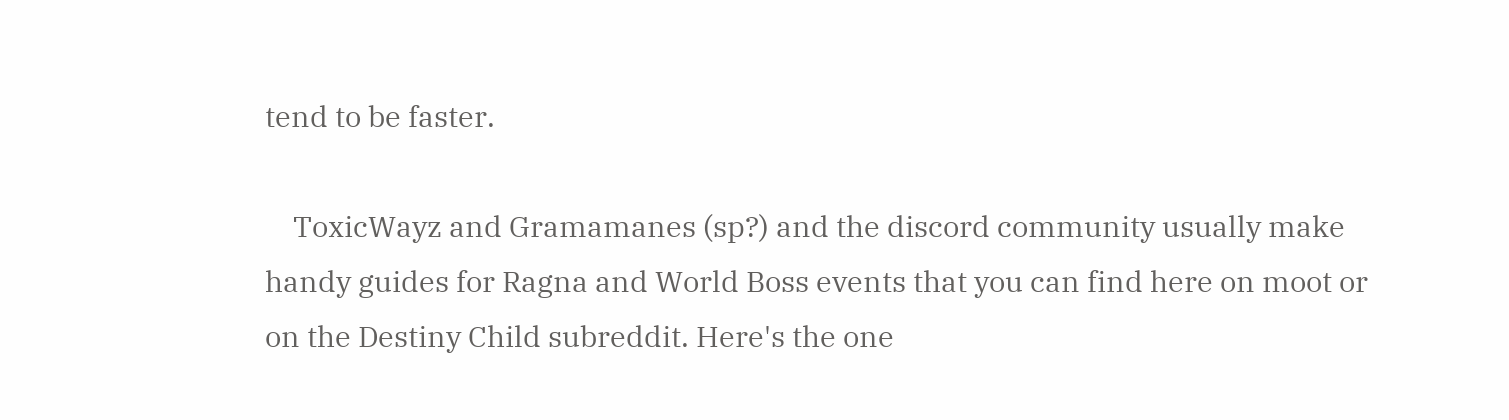tend to be faster.

    ToxicWayz and Gramamanes (sp?) and the discord community usually make handy guides for Ragna and World Boss events that you can find here on moot or on the Destiny Child subreddit. Here's the one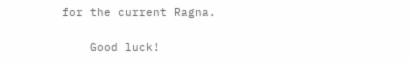for the current Ragna.

    Good luck!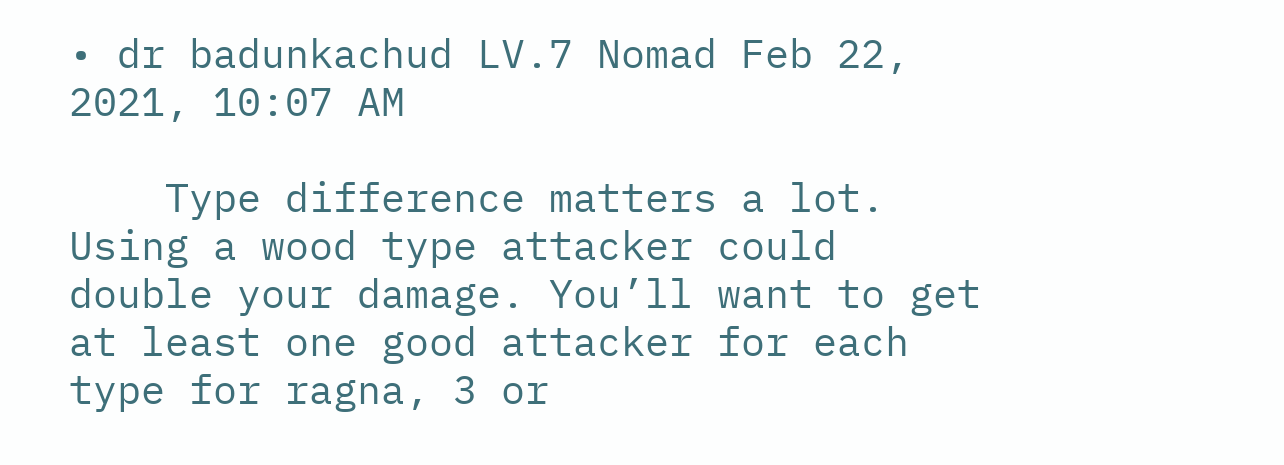• dr badunkachud LV.7 Nomad Feb 22, 2021, 10:07 AM

    Type difference matters a lot. Using a wood type attacker could double your damage. You’ll want to get at least one good attacker for each type for ragna, 3 or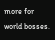more for world bosses.